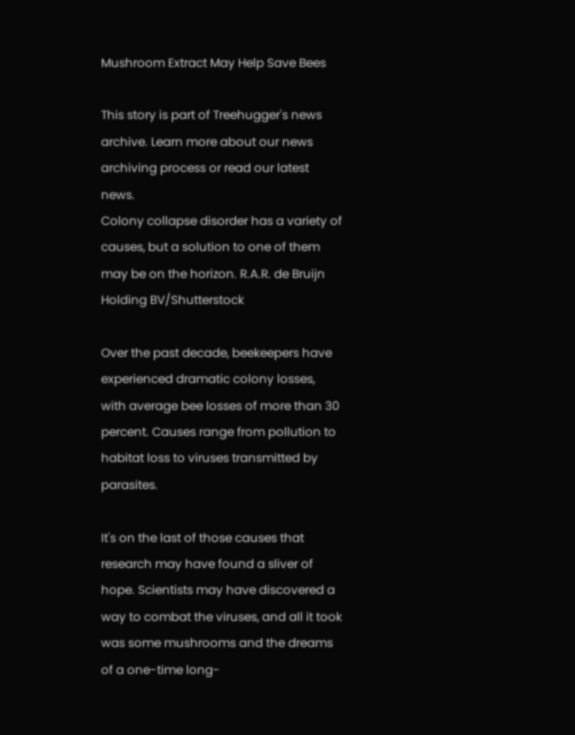Mushroom Extract May Help Save Bees

This story is part of Treehugger's news archive. Learn more about our news archiving process or read our latest news.
Colony collapse disorder has a variety of causes, but a solution to one of them may be on the horizon. R.A.R. de Bruijn Holding BV/Shutterstock

Over the past decade, beekeepers have experienced dramatic colony losses, with average bee losses of more than 30 percent. Causes range from pollution to habitat loss to viruses transmitted by parasites.

It's on the last of those causes that research may have found a sliver of hope. Scientists may have discovered a way to combat the viruses, and all it took was some mushrooms and the dreams of a one-time long-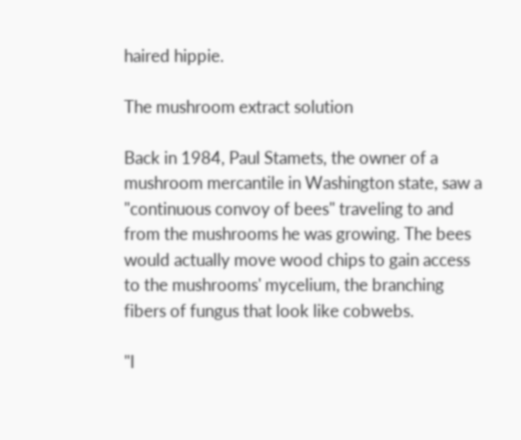haired hippie.

The mushroom extract solution

Back in 1984, Paul Stamets, the owner of a mushroom mercantile in Washington state, saw a "continuous convoy of bees" traveling to and from the mushrooms he was growing. The bees would actually move wood chips to gain access to the mushrooms' mycelium, the branching fibers of fungus that look like cobwebs.

"I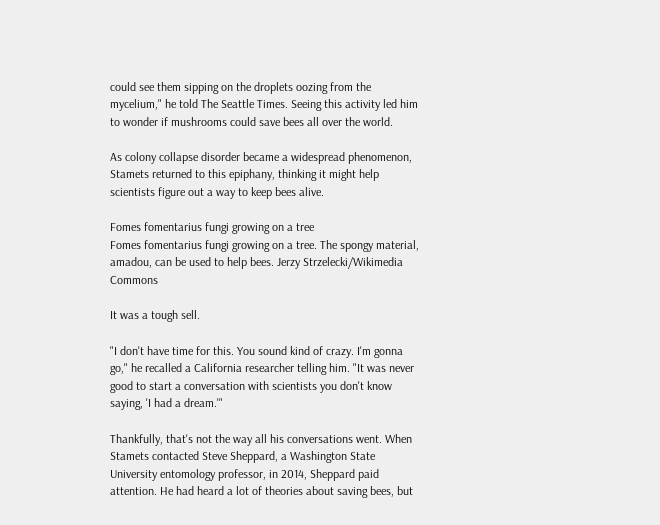could see them sipping on the droplets oozing from the mycelium," he told The Seattle Times. Seeing this activity led him to wonder if mushrooms could save bees all over the world.

As colony collapse disorder became a widespread phenomenon, Stamets returned to this epiphany, thinking it might help scientists figure out a way to keep bees alive.

Fomes fomentarius fungi growing on a tree
Fomes fomentarius fungi growing on a tree. The spongy material, amadou, can be used to help bees. Jerzy Strzelecki/Wikimedia Commons

It was a tough sell.

"I don't have time for this. You sound kind of crazy. I'm gonna go," he recalled a California researcher telling him. "It was never good to start a conversation with scientists you don't know saying, 'I had a dream.'"

Thankfully, that's not the way all his conversations went. When Stamets contacted Steve Sheppard, a Washington State University entomology professor, in 2014, Sheppard paid attention. He had heard a lot of theories about saving bees, but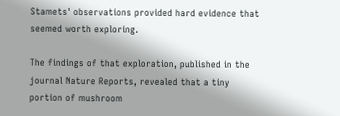Stamets' observations provided hard evidence that seemed worth exploring.

The findings of that exploration, published in the journal Nature Reports, revealed that a tiny portion of mushroom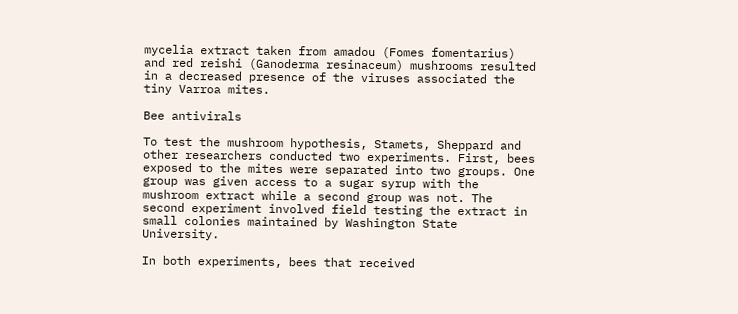mycelia extract taken from amadou (Fomes fomentarius) and red reishi (Ganoderma resinaceum) mushrooms resulted in a decreased presence of the viruses associated the tiny Varroa mites.

Bee antivirals

To test the mushroom hypothesis, Stamets, Sheppard and other researchers conducted two experiments. First, bees exposed to the mites were separated into two groups. One group was given access to a sugar syrup with the mushroom extract while a second group was not. The second experiment involved field testing the extract in small colonies maintained by Washington State University.

In both experiments, bees that received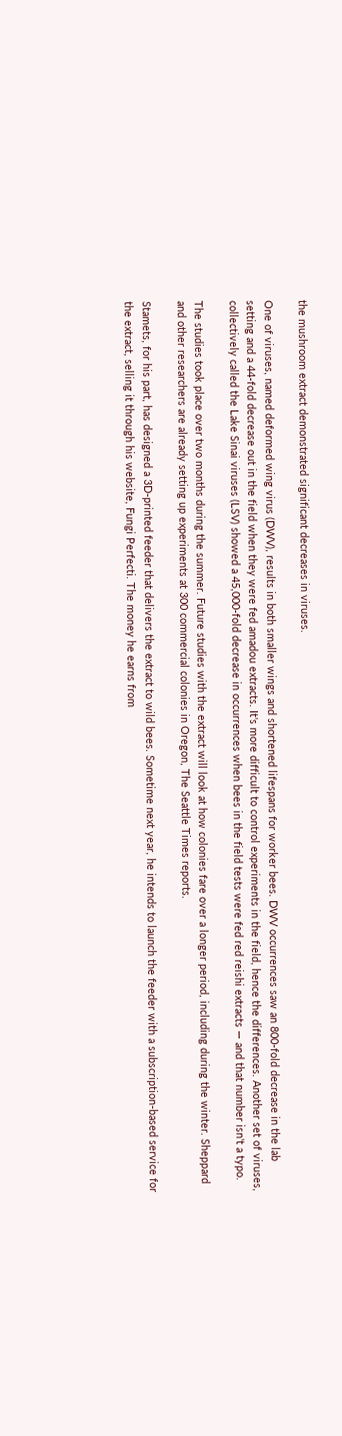the mushroom extract demonstrated significant decreases in viruses.

One of viruses, named deformed wing virus (DWV), results in both smaller wings and shortened lifespans for worker bees. DWV occurrences saw an 800-fold decrease in the lab setting and a 44-fold decrease out in the field when they were fed amadou extracts. It's more difficult to control experiments in the field, hence the differences. Another set of viruses, collectively called the Lake Sinai viruses (LSV) showed a 45,000-fold decrease in occurrences when bees in the field tests were fed red reishi extracts — and that number isn't a typo.

The studies took place over two months during the summer. Future studies with the extract will look at how colonies fare over a longer period, including during the winter. Sheppard and other researchers are already setting up experiments at 300 commercial colonies in Oregon, The Seattle Times reports.

Stamets, for his part, has designed a 3D-printed feeder that delivers the extract to wild bees. Sometime next year, he intends to launch the feeder with a subscription-based service for the extract, selling it through his website, Fungi Perfecti. The money he earns from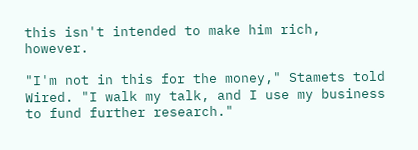this isn't intended to make him rich, however.

"I'm not in this for the money," Stamets told Wired. "I walk my talk, and I use my business to fund further research."